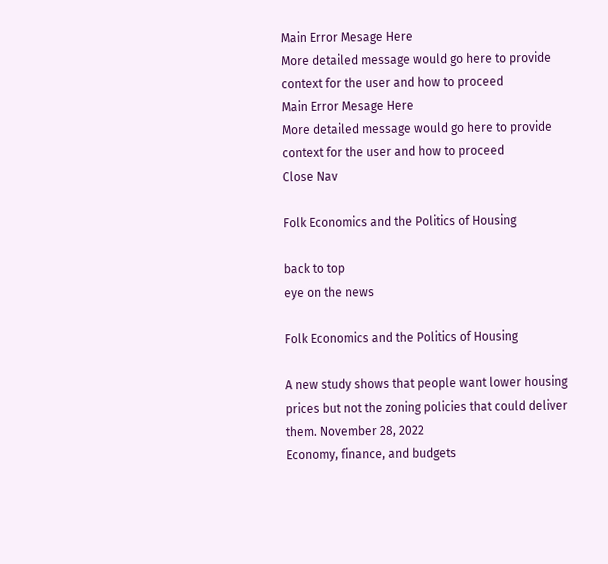Main Error Mesage Here
More detailed message would go here to provide context for the user and how to proceed
Main Error Mesage Here
More detailed message would go here to provide context for the user and how to proceed
Close Nav

Folk Economics and the Politics of Housing

back to top
eye on the news

Folk Economics and the Politics of Housing

A new study shows that people want lower housing prices but not the zoning policies that could deliver them. November 28, 2022
Economy, finance, and budgets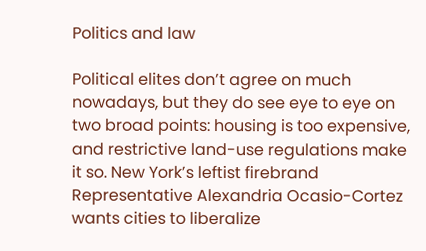Politics and law

Political elites don’t agree on much nowadays, but they do see eye to eye on two broad points: housing is too expensive, and restrictive land-use regulations make it so. New York’s leftist firebrand Representative Alexandria Ocasio-Cortez wants cities to liberalize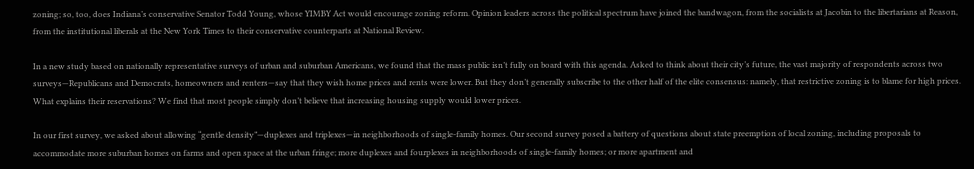zoning; so, too, does Indiana’s conservative Senator Todd Young, whose YIMBY Act would encourage zoning reform. Opinion leaders across the political spectrum have joined the bandwagon, from the socialists at Jacobin to the libertarians at Reason, from the institutional liberals at the New York Times to their conservative counterparts at National Review.

In a new study based on nationally representative surveys of urban and suburban Americans, we found that the mass public isn’t fully on board with this agenda. Asked to think about their city’s future, the vast majority of respondents across two surveys—Republicans and Democrats, homeowners and renters—say that they wish home prices and rents were lower. But they don’t generally subscribe to the other half of the elite consensus: namely, that restrictive zoning is to blame for high prices. What explains their reservations? We find that most people simply don’t believe that increasing housing supply would lower prices.

In our first survey, we asked about allowing “gentle density”—duplexes and triplexes—in neighborhoods of single-family homes. Our second survey posed a battery of questions about state preemption of local zoning, including proposals to accommodate more suburban homes on farms and open space at the urban fringe; more duplexes and fourplexes in neighborhoods of single-family homes; or more apartment and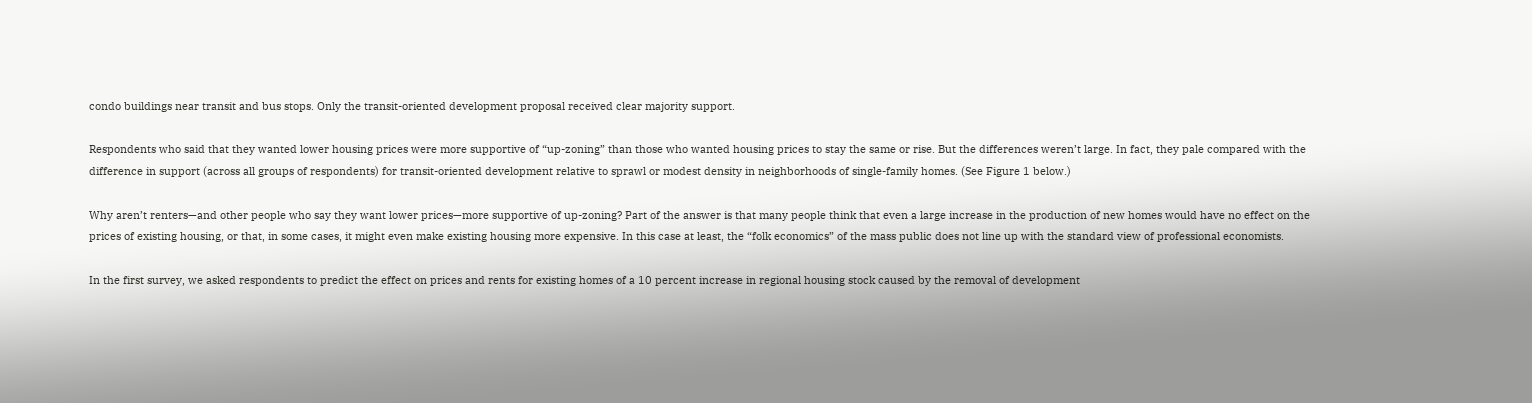condo buildings near transit and bus stops. Only the transit-oriented development proposal received clear majority support.

Respondents who said that they wanted lower housing prices were more supportive of “up-zoning” than those who wanted housing prices to stay the same or rise. But the differences weren’t large. In fact, they pale compared with the difference in support (across all groups of respondents) for transit-oriented development relative to sprawl or modest density in neighborhoods of single-family homes. (See Figure 1 below.)

Why aren’t renters—and other people who say they want lower prices—more supportive of up-zoning? Part of the answer is that many people think that even a large increase in the production of new homes would have no effect on the prices of existing housing, or that, in some cases, it might even make existing housing more expensive. In this case at least, the “folk economics” of the mass public does not line up with the standard view of professional economists.

In the first survey, we asked respondents to predict the effect on prices and rents for existing homes of a 10 percent increase in regional housing stock caused by the removal of development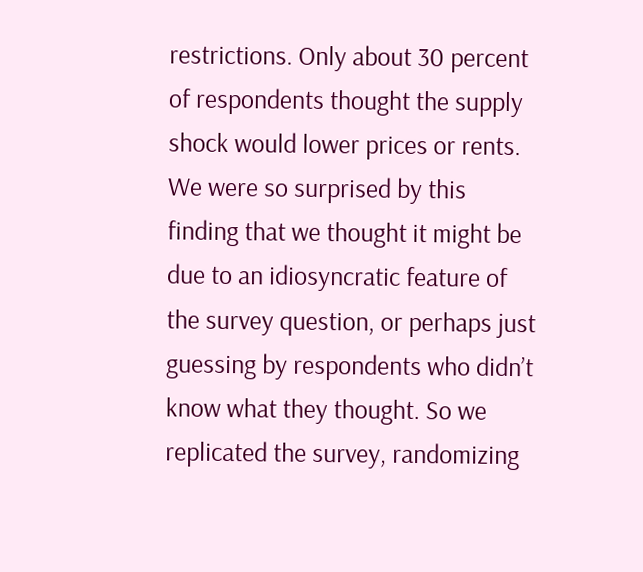restrictions. Only about 30 percent of respondents thought the supply shock would lower prices or rents. We were so surprised by this finding that we thought it might be due to an idiosyncratic feature of the survey question, or perhaps just guessing by respondents who didn’t know what they thought. So we replicated the survey, randomizing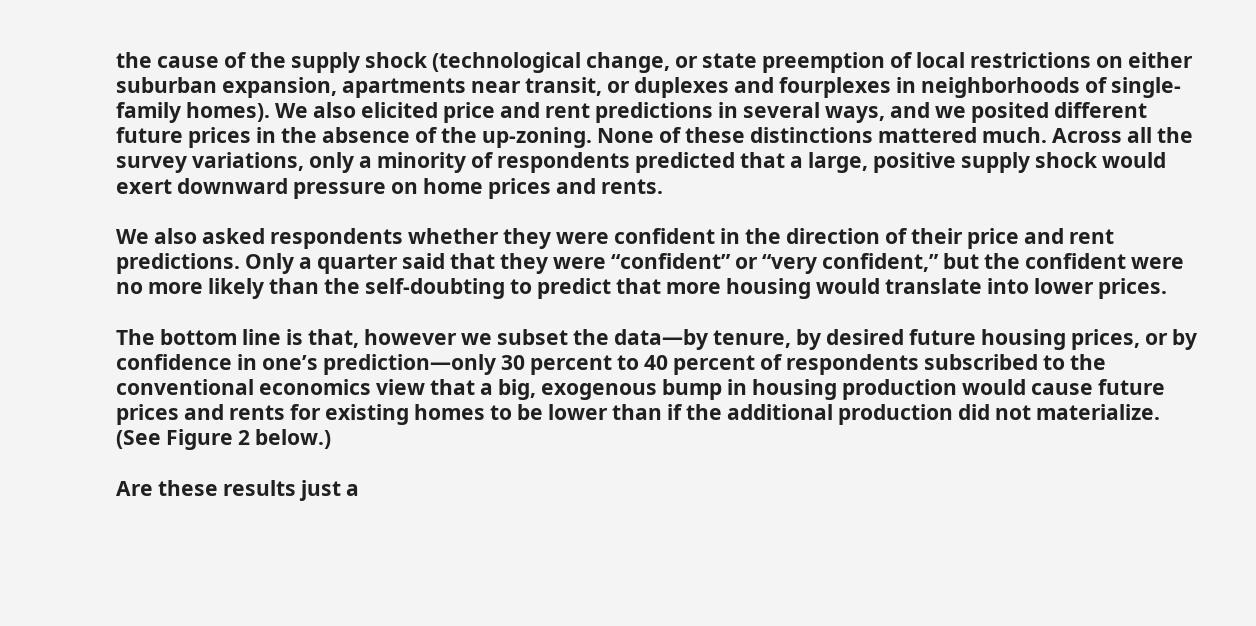the cause of the supply shock (technological change, or state preemption of local restrictions on either suburban expansion, apartments near transit, or duplexes and fourplexes in neighborhoods of single-family homes). We also elicited price and rent predictions in several ways, and we posited different future prices in the absence of the up-zoning. None of these distinctions mattered much. Across all the survey variations, only a minority of respondents predicted that a large, positive supply shock would exert downward pressure on home prices and rents.

We also asked respondents whether they were confident in the direction of their price and rent predictions. Only a quarter said that they were “confident” or “very confident,” but the confident were no more likely than the self-doubting to predict that more housing would translate into lower prices.

The bottom line is that, however we subset the data—by tenure, by desired future housing prices, or by confidence in one’s prediction—only 30 percent to 40 percent of respondents subscribed to the conventional economics view that a big, exogenous bump in housing production would cause future prices and rents for existing homes to be lower than if the additional production did not materialize. (See Figure 2 below.)

Are these results just a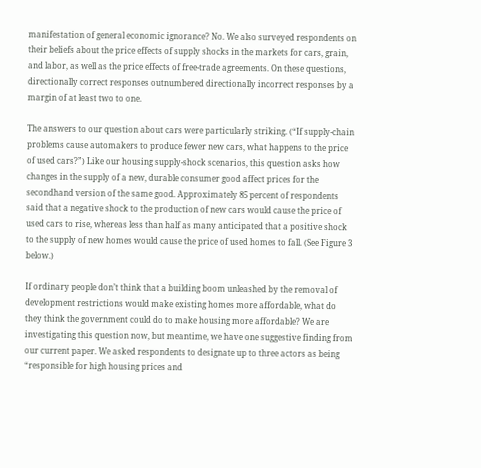manifestation of general economic ignorance? No. We also surveyed respondents on their beliefs about the price effects of supply shocks in the markets for cars, grain, and labor, as well as the price effects of free-trade agreements. On these questions, directionally correct responses outnumbered directionally incorrect responses by a margin of at least two to one.

The answers to our question about cars were particularly striking. (“If supply-chain problems cause automakers to produce fewer new cars, what happens to the price of used cars?”) Like our housing supply-shock scenarios, this question asks how changes in the supply of a new, durable consumer good affect prices for the secondhand version of the same good. Approximately 85 percent of respondents said that a negative shock to the production of new cars would cause the price of used cars to rise, whereas less than half as many anticipated that a positive shock to the supply of new homes would cause the price of used homes to fall. (See Figure 3 below.)

If ordinary people don’t think that a building boom unleashed by the removal of development restrictions would make existing homes more affordable, what do they think the government could do to make housing more affordable? We are investigating this question now, but meantime, we have one suggestive finding from our current paper. We asked respondents to designate up to three actors as being “responsible for high housing prices and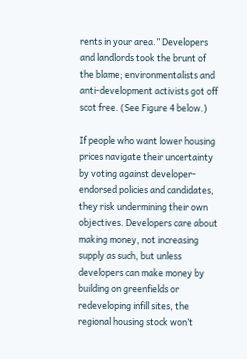rents in your area.” Developers and landlords took the brunt of the blame; environmentalists and anti-development activists got off scot free. (See Figure 4 below.)

If people who want lower housing prices navigate their uncertainty by voting against developer-endorsed policies and candidates, they risk undermining their own objectives. Developers care about making money, not increasing supply as such, but unless developers can make money by building on greenfields or redeveloping infill sites, the regional housing stock won’t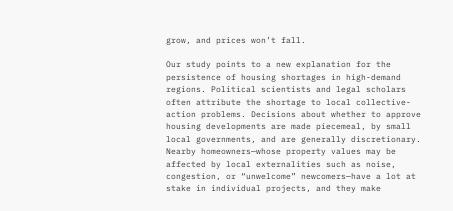grow, and prices won’t fall.

Our study points to a new explanation for the persistence of housing shortages in high-demand regions. Political scientists and legal scholars often attribute the shortage to local collective-action problems. Decisions about whether to approve housing developments are made piecemeal, by small local governments, and are generally discretionary. Nearby homeowners—whose property values may be affected by local externalities such as noise, congestion, or “unwelcome” newcomers—have a lot at stake in individual projects, and they make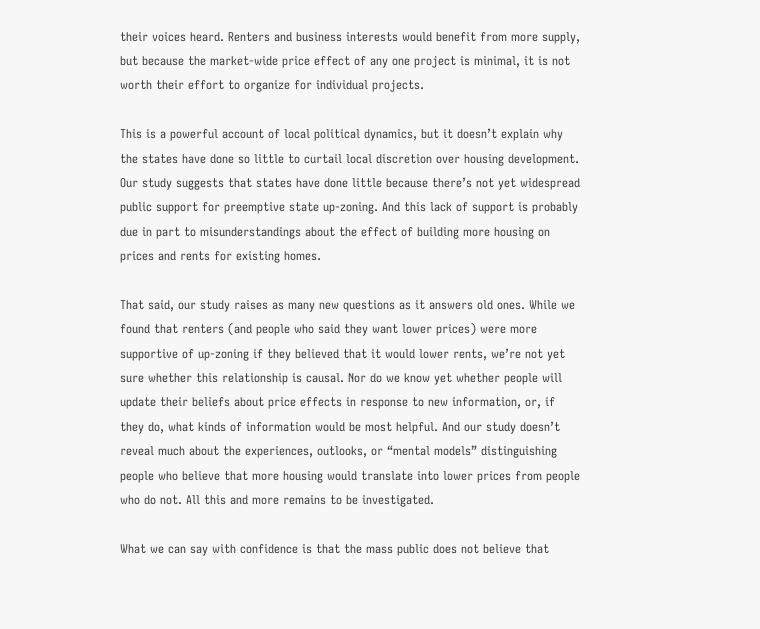their voices heard. Renters and business interests would benefit from more supply, but because the market-wide price effect of any one project is minimal, it is not worth their effort to organize for individual projects.

This is a powerful account of local political dynamics, but it doesn’t explain why the states have done so little to curtail local discretion over housing development. Our study suggests that states have done little because there’s not yet widespread public support for preemptive state up-zoning. And this lack of support is probably due in part to misunderstandings about the effect of building more housing on prices and rents for existing homes.

That said, our study raises as many new questions as it answers old ones. While we found that renters (and people who said they want lower prices) were more supportive of up-zoning if they believed that it would lower rents, we’re not yet sure whether this relationship is causal. Nor do we know yet whether people will update their beliefs about price effects in response to new information, or, if they do, what kinds of information would be most helpful. And our study doesn’t reveal much about the experiences, outlooks, or “mental models” distinguishing people who believe that more housing would translate into lower prices from people who do not. All this and more remains to be investigated.

What we can say with confidence is that the mass public does not believe that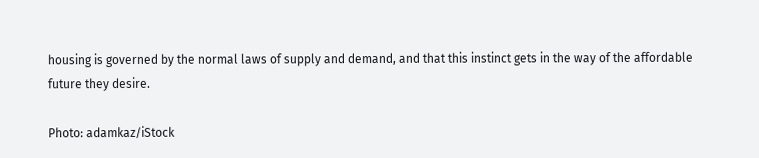housing is governed by the normal laws of supply and demand, and that this instinct gets in the way of the affordable future they desire.

Photo: adamkaz/iStock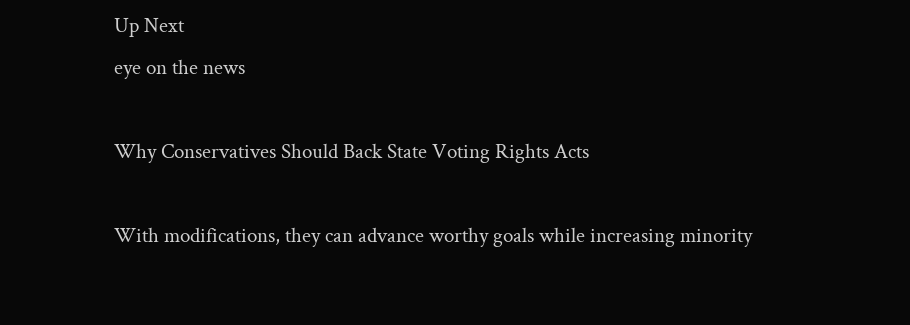Up Next
eye on the news

Why Conservatives Should Back State Voting Rights Acts

With modifications, they can advance worthy goals while increasing minority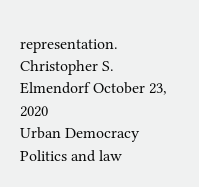representation.
Christopher S. Elmendorf October 23, 2020
Urban Democracy
Politics and law